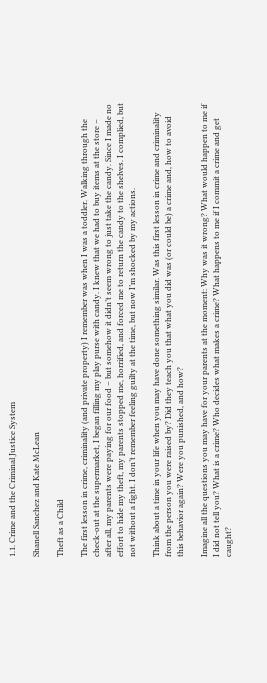1.1. Crime and the Criminal Justice System

Shanell Sanchez and Kate McLean

Theft as a Child

The first lesson in crime, criminality (and private property) I remember was when I was a toddler. Walking through the check-out at the supermarket, I began filling my play purse with candy. I knew that we had to buy items at the store – after all, my parents were paying for our food – but somehow it didn’t seem wrong to just take the candy. Since I made no effort to hide my theft, my parents stopped me, horrified, and forced me to return the candy to the shelves. I complied, but not without a fight. I don’t remember feeling guilty at the time, but now I’m shocked by my actions.

Think about a time in your life when you may have done something similar. Was this first lesson in crime and criminality from the person you were raised by? Did they teach you that what you did was (or could be) a crime and, how to avoid this behavior again? Were you punished, and how?

Imagine all the questions you may have for your parents at the moment: Why was it wrong? What would happen to me if I did not tell you? What is a crime? Who decides what makes a crime? What happens to me if I commit a crime and get caught?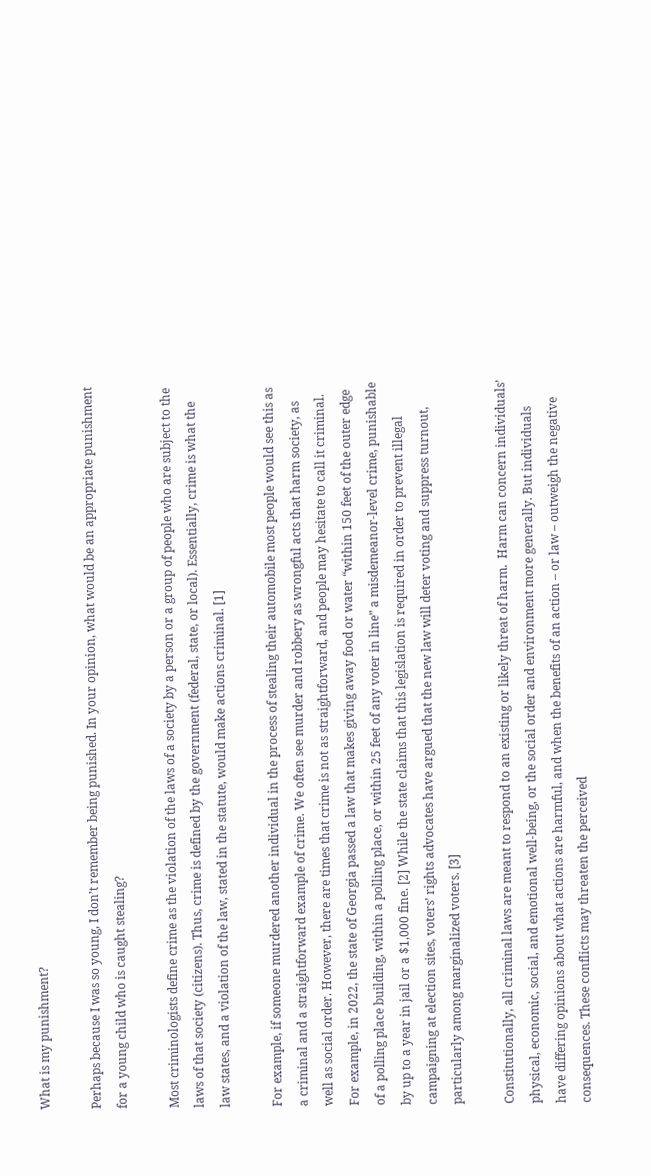What is my punishment?

Perhaps because I was so young, I don’t remember being punished. In your opinion, what would be an appropriate punishment for a young child who is caught stealing?

Most criminologists define crime as the violation of the laws of a society by a person or a group of people who are subject to the laws of that society (citizens). Thus, crime is defined by the government (federal, state, or local). Essentially, crime is what the law states, and a violation of the law, stated in the statute, would make actions criminal. [1]

For example, if someone murdered another individual in the process of stealing their automobile most people would see this as a criminal and a straightforward example of crime. We often see murder and robbery as wrongful acts that harm society, as well as social order. However, there are times that crime is not as straightforward, and people may hesitate to call it criminal. For example, in 2022, the state of Georgia passed a law that makes giving away food or water “within 150 feet of the outer edge of a polling place building, within a polling place, or within 25 feet of any voter in line” a misdemeanor-level crime, punishable by up to a year in jail or a $1,000 fine. [2] While the state claims that this legislation is required in order to prevent illegal campaigning at election sites, voters’ rights advocates have argued that the new law will deter voting and suppress turnout, particularly among marginalized voters. [3]

Constitutionally, all criminal laws are meant to respond to an existing or likely threat of harm.  Harm can concern individuals’ physical, economic, social, and emotional well-being, or the social order and environment more generally. But individuals have differing opinions about what actions are harmful, and when the benefits of an action – or law – outweigh the negative consequences. These conflicts may threaten the perceived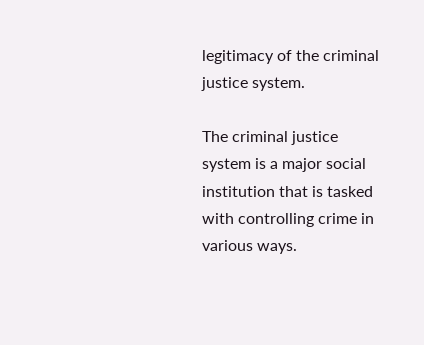legitimacy of the criminal justice system.

The criminal justice system is a major social institution that is tasked with controlling crime in various ways.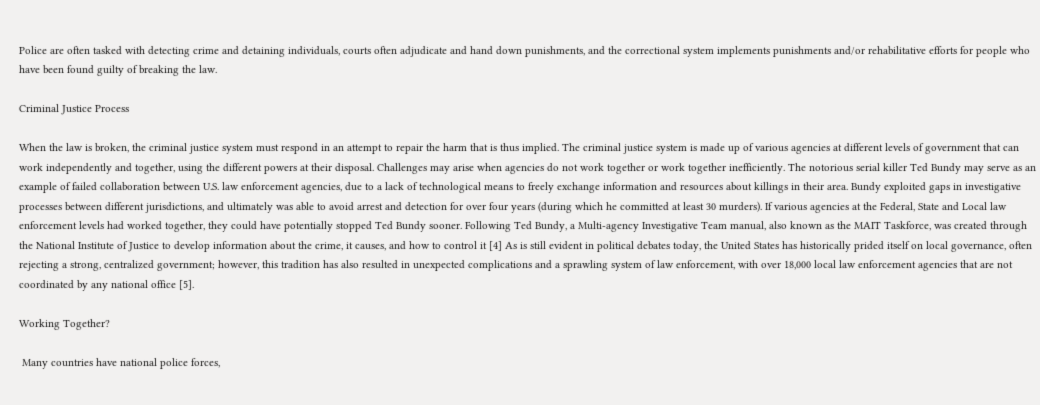Police are often tasked with detecting crime and detaining individuals, courts often adjudicate and hand down punishments, and the correctional system implements punishments and/or rehabilitative efforts for people who have been found guilty of breaking the law.

Criminal Justice Process

When the law is broken, the criminal justice system must respond in an attempt to repair the harm that is thus implied. The criminal justice system is made up of various agencies at different levels of government that can work independently and together, using the different powers at their disposal. Challenges may arise when agencies do not work together or work together inefficiently. The notorious serial killer Ted Bundy may serve as an example of failed collaboration between U.S. law enforcement agencies, due to a lack of technological means to freely exchange information and resources about killings in their area. Bundy exploited gaps in investigative processes between different jurisdictions, and ultimately was able to avoid arrest and detection for over four years (during which he committed at least 30 murders). If various agencies at the Federal, State and Local law enforcement levels had worked together, they could have potentially stopped Ted Bundy sooner. Following Ted Bundy, a Multi-agency Investigative Team manual, also known as the MAIT Taskforce, was created through the National Institute of Justice to develop information about the crime, it causes, and how to control it [4] As is still evident in political debates today, the United States has historically prided itself on local governance, often rejecting a strong, centralized government; however, this tradition has also resulted in unexpected complications and a sprawling system of law enforcement, with over 18,000 local law enforcement agencies that are not coordinated by any national office [5].

Working Together?

 Many countries have national police forces,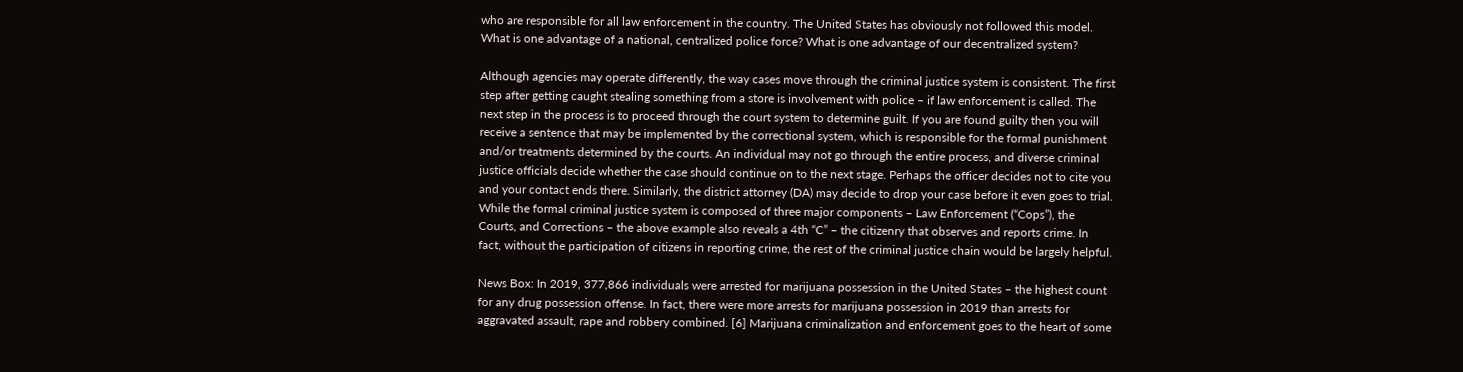who are responsible for all law enforcement in the country. The United States has obviously not followed this model. What is one advantage of a national, centralized police force? What is one advantage of our decentralized system?

Although agencies may operate differently, the way cases move through the criminal justice system is consistent. The first step after getting caught stealing something from a store is involvement with police – if law enforcement is called. The next step in the process is to proceed through the court system to determine guilt. If you are found guilty then you will receive a sentence that may be implemented by the correctional system, which is responsible for the formal punishment and/or treatments determined by the courts. An individual may not go through the entire process, and diverse criminal justice officials decide whether the case should continue on to the next stage. Perhaps the officer decides not to cite you and your contact ends there. Similarly, the district attorney (DA) may decide to drop your case before it even goes to trial. While the formal criminal justice system is composed of three major components – Law Enforcement (“Cops”), the Courts, and Corrections – the above example also reveals a 4th “C” – the citizenry that observes and reports crime. In fact, without the participation of citizens in reporting crime, the rest of the criminal justice chain would be largely helpful.

News Box: In 2019, 377,866 individuals were arrested for marijuana possession in the United States – the highest count for any drug possession offense. In fact, there were more arrests for marijuana possession in 2019 than arrests for aggravated assault, rape and robbery combined. [6] Marijuana criminalization and enforcement goes to the heart of some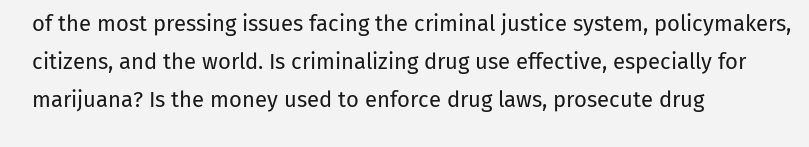of the most pressing issues facing the criminal justice system, policymakers, citizens, and the world. Is criminalizing drug use effective, especially for marijuana? Is the money used to enforce drug laws, prosecute drug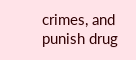crimes, and punish drug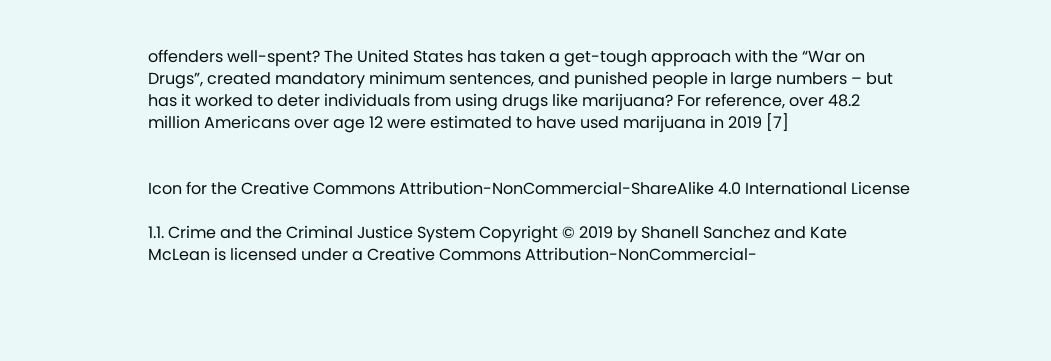offenders well-spent? The United States has taken a get-tough approach with the “War on Drugs”, created mandatory minimum sentences, and punished people in large numbers – but has it worked to deter individuals from using drugs like marijuana? For reference, over 48.2 million Americans over age 12 were estimated to have used marijuana in 2019 [7]


Icon for the Creative Commons Attribution-NonCommercial-ShareAlike 4.0 International License

1.1. Crime and the Criminal Justice System Copyright © 2019 by Shanell Sanchez and Kate McLean is licensed under a Creative Commons Attribution-NonCommercial-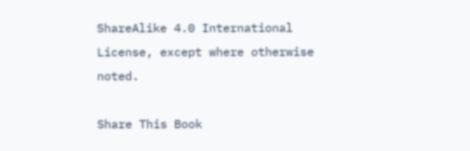ShareAlike 4.0 International License, except where otherwise noted.

Share This Book